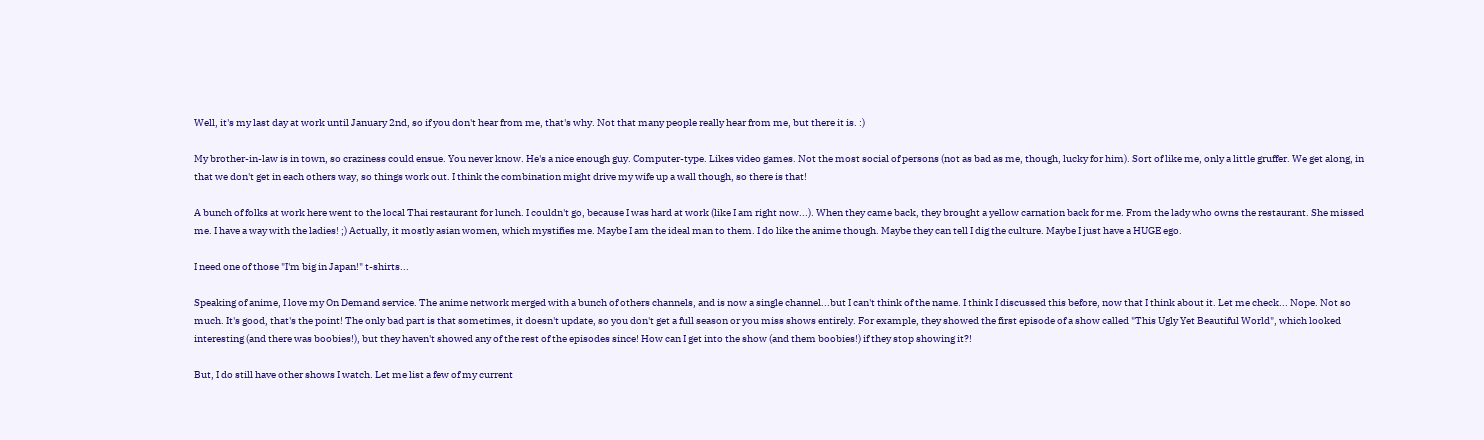Well, it's my last day at work until January 2nd, so if you don't hear from me, that's why. Not that many people really hear from me, but there it is. :)

My brother-in-law is in town, so craziness could ensue. You never know. He's a nice enough guy. Computer-type. Likes video games. Not the most social of persons (not as bad as me, though, lucky for him). Sort of like me, only a little gruffer. We get along, in that we don't get in each others way, so things work out. I think the combination might drive my wife up a wall though, so there is that!

A bunch of folks at work here went to the local Thai restaurant for lunch. I couldn't go, because I was hard at work (like I am right now...). When they came back, they brought a yellow carnation back for me. From the lady who owns the restaurant. She missed me. I have a way with the ladies! ;) Actually, it mostly asian women, which mystifies me. Maybe I am the ideal man to them. I do like the anime though. Maybe they can tell I dig the culture. Maybe I just have a HUGE ego.

I need one of those "I'm big in Japan!" t-shirts...

Speaking of anime, I love my On Demand service. The anime network merged with a bunch of others channels, and is now a single channel...but I can't think of the name. I think I discussed this before, now that I think about it. Let me check... Nope. Not so much. It's good, that's the point! The only bad part is that sometimes, it doesn't update, so you don't get a full season or you miss shows entirely. For example, they showed the first episode of a show called "This Ugly Yet Beautiful World", which looked interesting (and there was boobies!), but they haven't showed any of the rest of the episodes since! How can I get into the show (and them boobies!) if they stop showing it?!

But, I do still have other shows I watch. Let me list a few of my current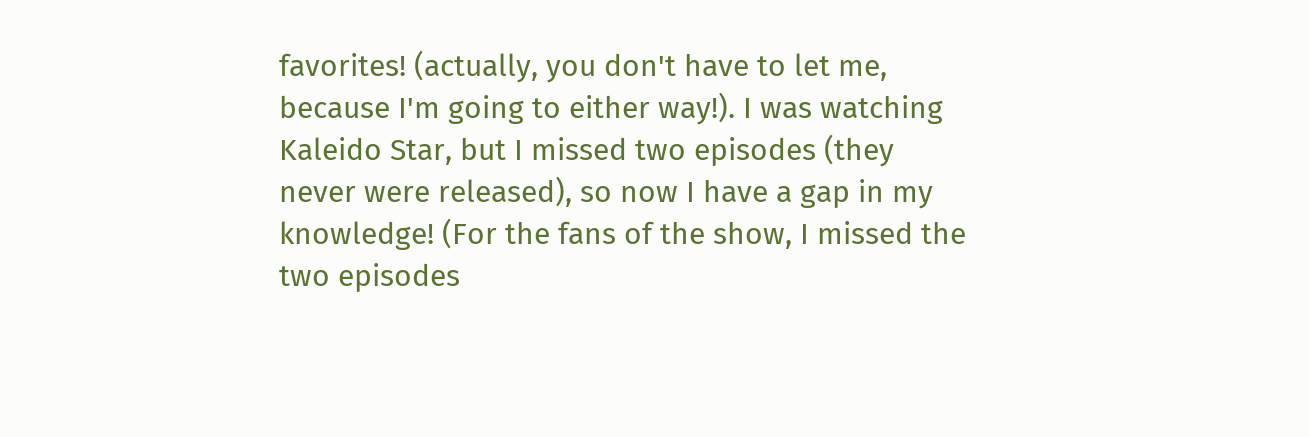favorites! (actually, you don't have to let me, because I'm going to either way!). I was watching Kaleido Star, but I missed two episodes (they never were released), so now I have a gap in my knowledge! (For the fans of the show, I missed the two episodes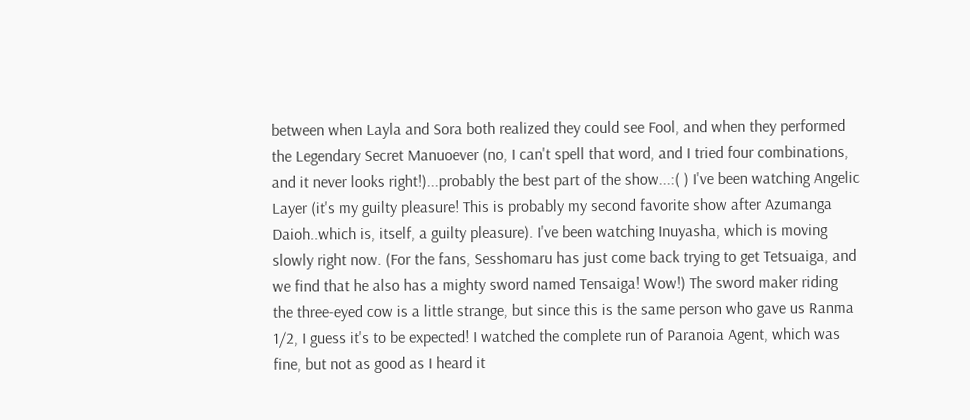between when Layla and Sora both realized they could see Fool, and when they performed the Legendary Secret Manuoever (no, I can't spell that word, and I tried four combinations, and it never looks right!)...probably the best part of the show...:( ) I've been watching Angelic Layer (it's my guilty pleasure! This is probably my second favorite show after Azumanga Daioh..which is, itself, a guilty pleasure). I've been watching Inuyasha, which is moving slowly right now. (For the fans, Sesshomaru has just come back trying to get Tetsuaiga, and we find that he also has a mighty sword named Tensaiga! Wow!) The sword maker riding the three-eyed cow is a little strange, but since this is the same person who gave us Ranma 1/2, I guess it's to be expected! I watched the complete run of Paranoia Agent, which was fine, but not as good as I heard it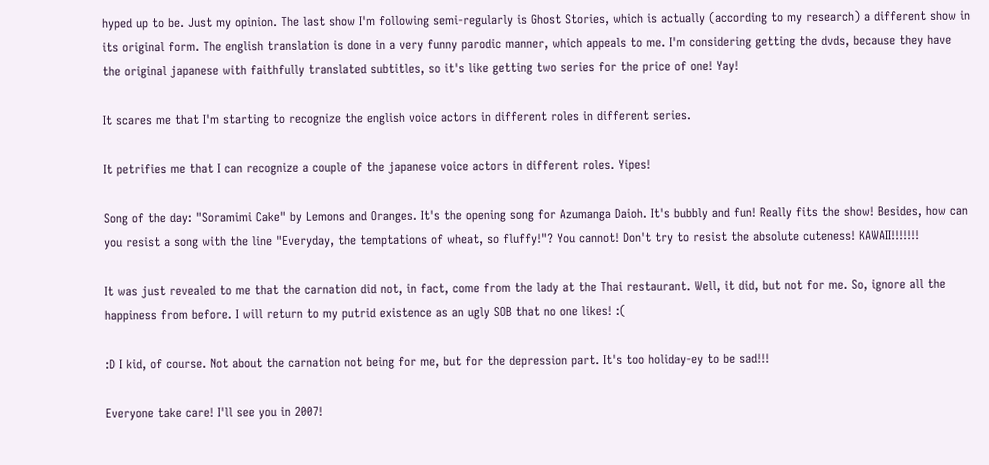hyped up to be. Just my opinion. The last show I'm following semi-regularly is Ghost Stories, which is actually (according to my research) a different show in its original form. The english translation is done in a very funny parodic manner, which appeals to me. I'm considering getting the dvds, because they have the original japanese with faithfully translated subtitles, so it's like getting two series for the price of one! Yay!

It scares me that I'm starting to recognize the english voice actors in different roles in different series.

It petrifies me that I can recognize a couple of the japanese voice actors in different roles. Yipes!

Song of the day: "Soramimi Cake" by Lemons and Oranges. It's the opening song for Azumanga Daioh. It's bubbly and fun! Really fits the show! Besides, how can you resist a song with the line "Everyday, the temptations of wheat, so fluffy!"? You cannot! Don't try to resist the absolute cuteness! KAWAII!!!!!!!

It was just revealed to me that the carnation did not, in fact, come from the lady at the Thai restaurant. Well, it did, but not for me. So, ignore all the happiness from before. I will return to my putrid existence as an ugly SOB that no one likes! :(

:D I kid, of course. Not about the carnation not being for me, but for the depression part. It's too holiday-ey to be sad!!!

Everyone take care! I'll see you in 2007!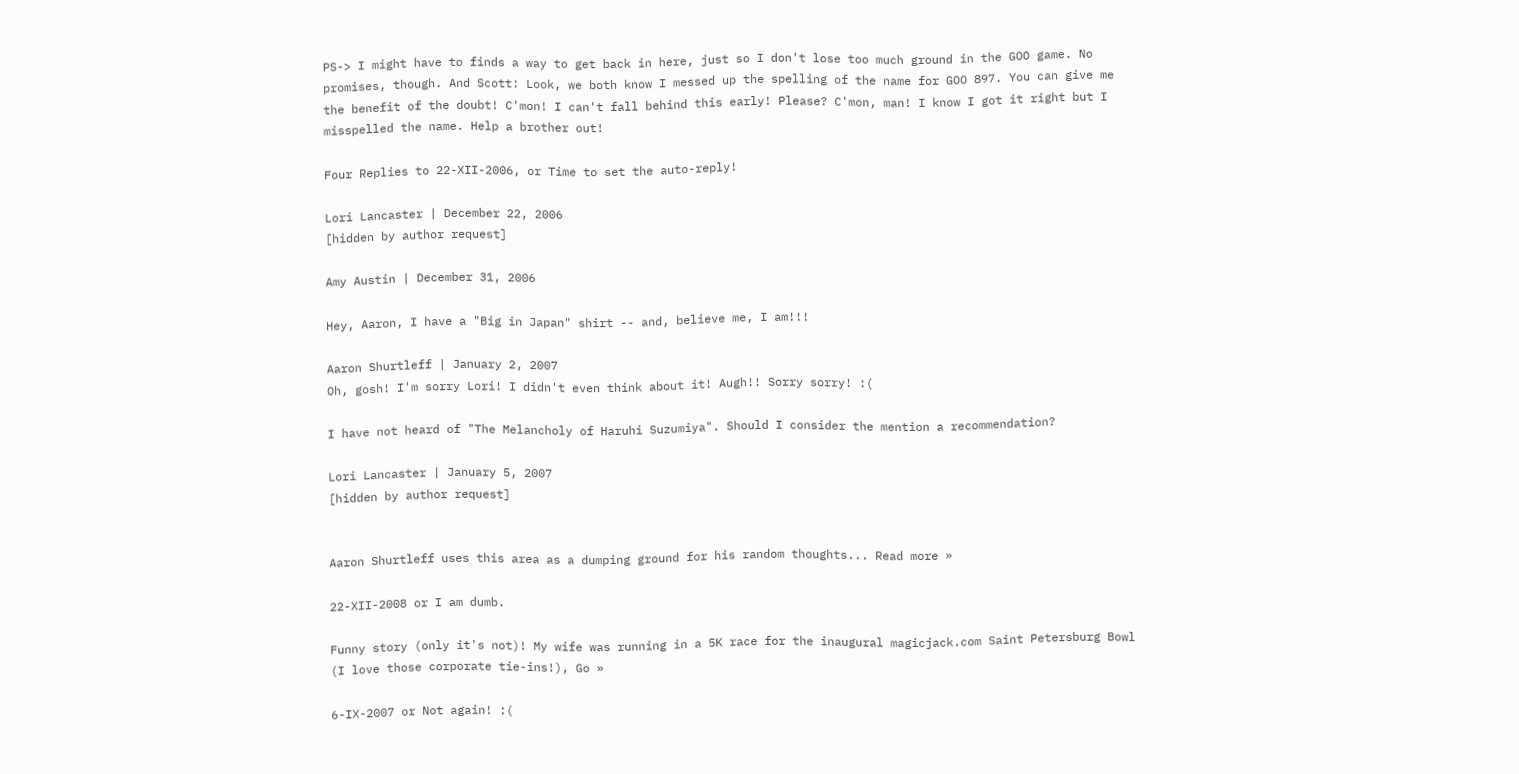PS-> I might have to finds a way to get back in here, just so I don't lose too much ground in the GOO game. No promises, though. And Scott: Look, we both know I messed up the spelling of the name for GOO 897. You can give me the benefit of the doubt! C'mon! I can't fall behind this early! Please? C'mon, man! I know I got it right but I misspelled the name. Help a brother out!

Four Replies to 22-XII-2006, or Time to set the auto-reply!

Lori Lancaster | December 22, 2006
[hidden by author request]

Amy Austin | December 31, 2006

Hey, Aaron, I have a "Big in Japan" shirt -- and, believe me, I am!!!

Aaron Shurtleff | January 2, 2007
Oh, gosh! I'm sorry Lori! I didn't even think about it! Augh!! Sorry sorry! :(

I have not heard of "The Melancholy of Haruhi Suzumiya". Should I consider the mention a recommendation?

Lori Lancaster | January 5, 2007
[hidden by author request]


Aaron Shurtleff uses this area as a dumping ground for his random thoughts... Read more »

22-XII-2008 or I am dumb.

Funny story (only it's not)! My wife was running in a 5K race for the inaugural magicjack.com Saint Petersburg Bowl (I love those corporate tie-ins!), Go »

6-IX-2007 or Not again! :(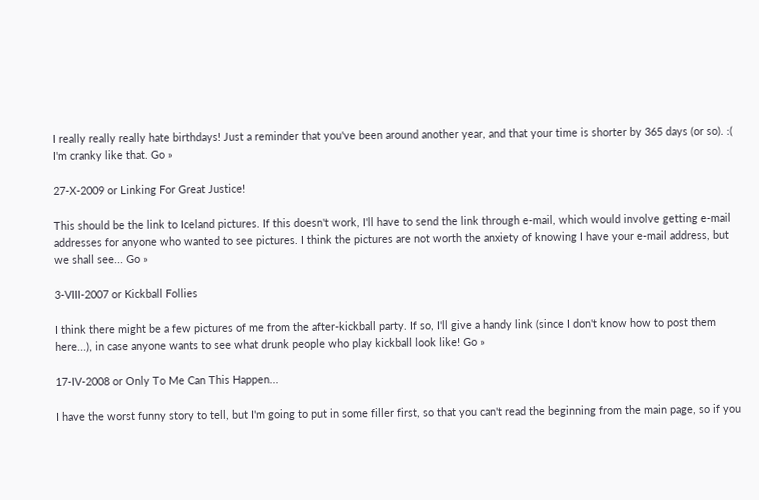I really really really hate birthdays! Just a reminder that you've been around another year, and that your time is shorter by 365 days (or so). :( I'm cranky like that. Go »

27-X-2009 or Linking For Great Justice!

This should be the link to Iceland pictures. If this doesn't work, I'll have to send the link through e-mail, which would involve getting e-mail addresses for anyone who wanted to see pictures. I think the pictures are not worth the anxiety of knowing I have your e-mail address, but we shall see... Go »

3-VIII-2007 or Kickball Follies

I think there might be a few pictures of me from the after-kickball party. If so, I'll give a handy link (since I don't know how to post them here...), in case anyone wants to see what drunk people who play kickball look like! Go »

17-IV-2008 or Only To Me Can This Happen...

I have the worst funny story to tell, but I'm going to put in some filler first, so that you can't read the beginning from the main page, so if you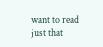want to read just that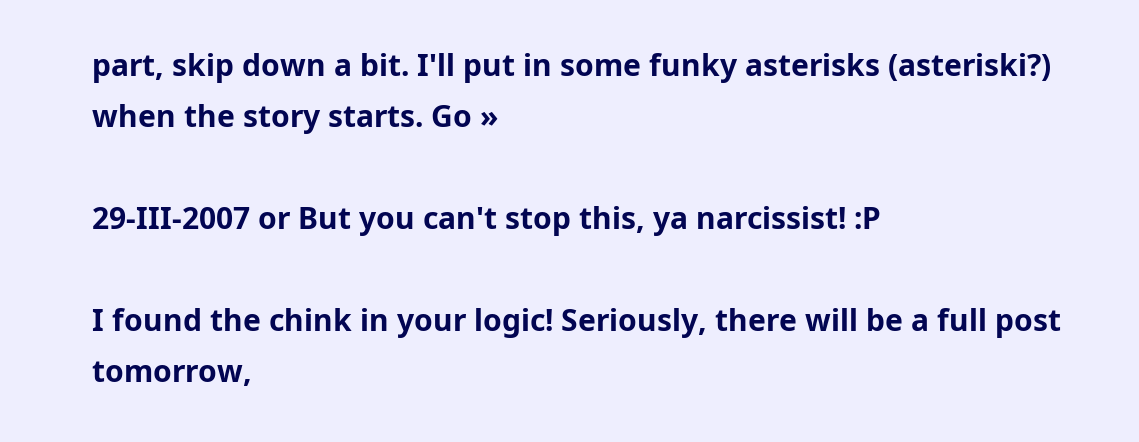part, skip down a bit. I'll put in some funky asterisks (asteriski?) when the story starts. Go »

29-III-2007 or But you can't stop this, ya narcissist! :P

I found the chink in your logic! Seriously, there will be a full post tomorrow,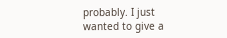probably. I just wanted to give a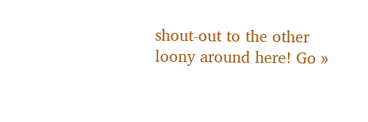shout-out to the other loony around here! Go »